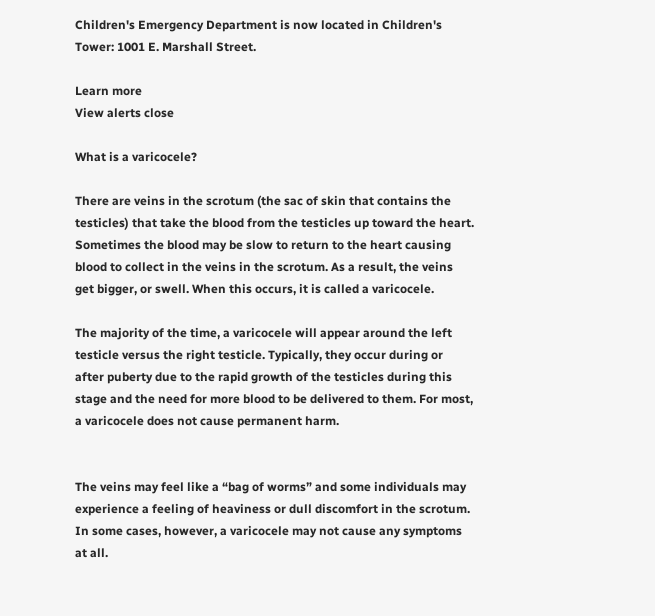Children's Emergency Department is now located in Children's Tower: 1001 E. Marshall Street.

Learn more
View alerts close

What is a varicocele?

There are veins in the scrotum (the sac of skin that contains the testicles) that take the blood from the testicles up toward the heart. Sometimes the blood may be slow to return to the heart causing blood to collect in the veins in the scrotum. As a result, the veins get bigger, or swell. When this occurs, it is called a varicocele.

The majority of the time, a varicocele will appear around the left testicle versus the right testicle. Typically, they occur during or after puberty due to the rapid growth of the testicles during this stage and the need for more blood to be delivered to them. For most, a varicocele does not cause permanent harm.


The veins may feel like a “bag of worms” and some individuals may experience a feeling of heaviness or dull discomfort in the scrotum. In some cases, however, a varicocele may not cause any symptoms at all.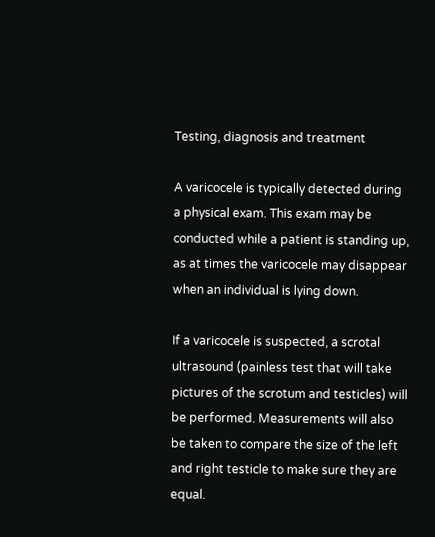Testing, diagnosis and treatment

A varicocele is typically detected during a physical exam. This exam may be conducted while a patient is standing up, as at times the varicocele may disappear when an individual is lying down.

If a varicocele is suspected, a scrotal ultrasound (painless test that will take pictures of the scrotum and testicles) will be performed. Measurements will also be taken to compare the size of the left and right testicle to make sure they are equal.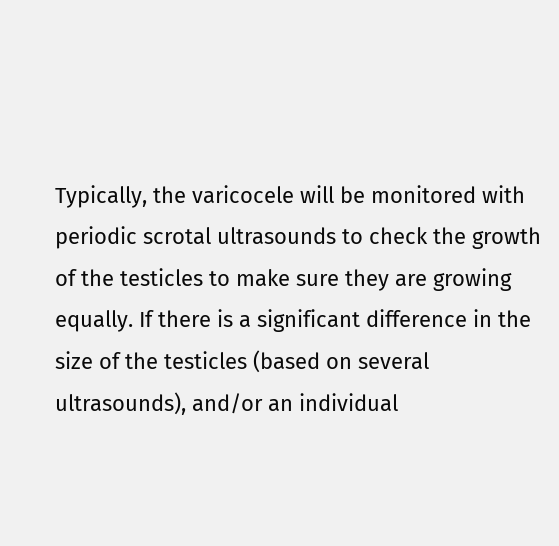Typically, the varicocele will be monitored with periodic scrotal ultrasounds to check the growth of the testicles to make sure they are growing equally. If there is a significant difference in the size of the testicles (based on several ultrasounds), and/or an individual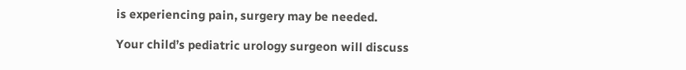is experiencing pain, surgery may be needed.

Your child’s pediatric urology surgeon will discuss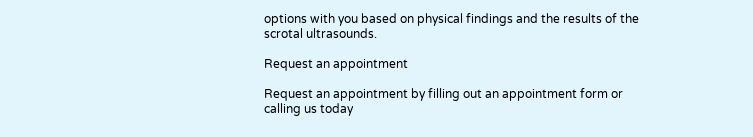options with you based on physical findings and the results of the scrotal ultrasounds.

Request an appointment

Request an appointment by filling out an appointment form or calling us today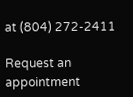at (804) 272-2411

Request an appointment